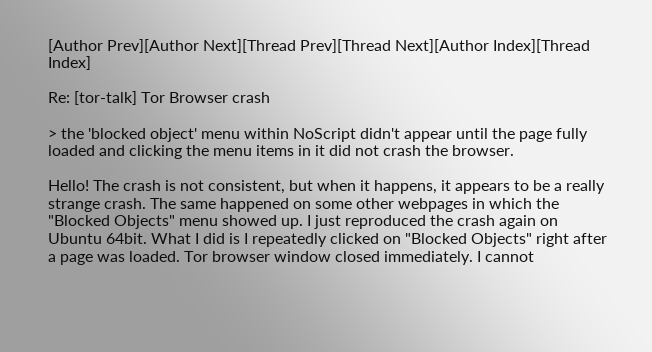[Author Prev][Author Next][Thread Prev][Thread Next][Author Index][Thread Index]

Re: [tor-talk] Tor Browser crash

> the 'blocked object' menu within NoScript didn't appear until the page fully loaded and clicking the menu items in it did not crash the browser.

Hello! The crash is not consistent, but when it happens, it appears to be a really strange crash. The same happened on some other webpages in which the "Blocked Objects" menu showed up. I just reproduced the crash again on Ubuntu 64bit. What I did is I repeatedly clicked on "Blocked Objects" right after a page was loaded. Tor browser window closed immediately. I cannot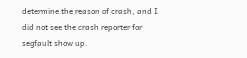determine the reason of crash, and I did not see the crash reporter for segfault show up.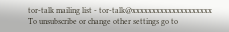tor-talk mailing list - tor-talk@xxxxxxxxxxxxxxxxxxxx
To unsubscribe or change other settings go to